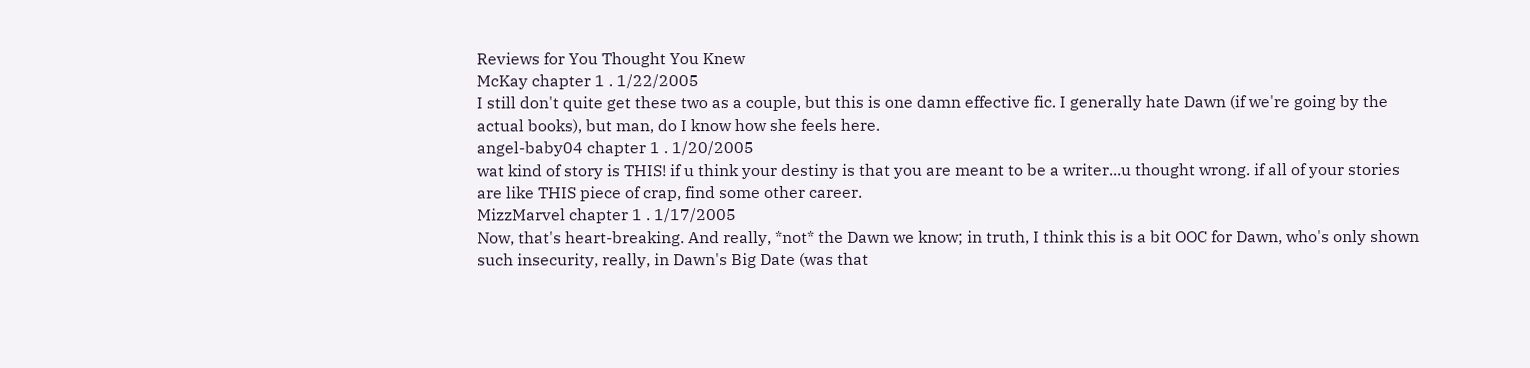Reviews for You Thought You Knew
McKay chapter 1 . 1/22/2005
I still don't quite get these two as a couple, but this is one damn effective fic. I generally hate Dawn (if we're going by the actual books), but man, do I know how she feels here.
angel-baby04 chapter 1 . 1/20/2005
wat kind of story is THIS! if u think your destiny is that you are meant to be a writer...u thought wrong. if all of your stories are like THIS piece of crap, find some other career.
MizzMarvel chapter 1 . 1/17/2005
Now, that's heart-breaking. And really, *not* the Dawn we know; in truth, I think this is a bit OOC for Dawn, who's only shown such insecurity, really, in Dawn's Big Date (was that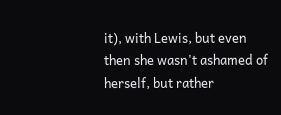it), with Lewis, but even then she wasn't ashamed of herself, but rather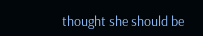thought she should be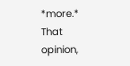*more.* That opinion,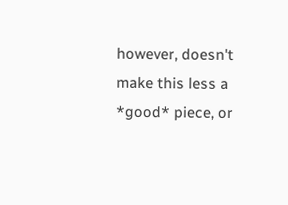however, doesn't make this less a *good* piece, or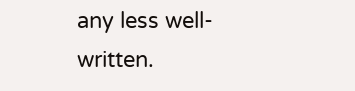any less well-written.